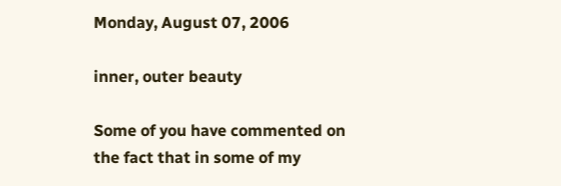Monday, August 07, 2006

inner, outer beauty

Some of you have commented on the fact that in some of my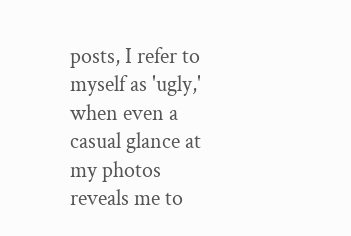posts, I refer to myself as 'ugly,' when even a casual glance at my photos reveals me to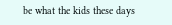be what the kids these days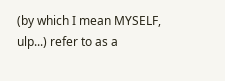(by which I mean MYSELF, ulp...) refer to as a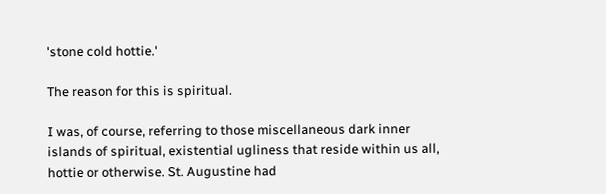'stone cold hottie.'

The reason for this is spiritual.

I was, of course, referring to those miscellaneous dark inner islands of spiritual, existential ugliness that reside within us all, hottie or otherwise. St. Augustine had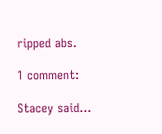ripped abs.

1 comment:

Stacey said...